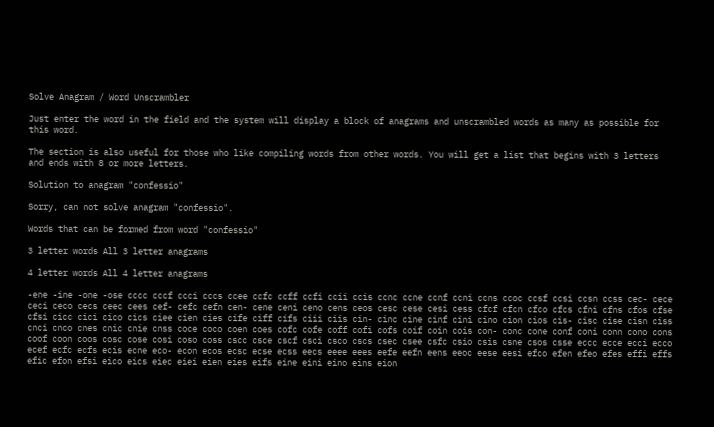Solve Anagram / Word Unscrambler

Just enter the word in the field and the system will display a block of anagrams and unscrambled words as many as possible for this word.

The section is also useful for those who like compiling words from other words. You will get a list that begins with 3 letters and ends with 8 or more letters.

Solution to anagram "confessio"

Sorry, can not solve anagram "confessio".

Words that can be formed from word "confessio"

3 letter words All 3 letter anagrams

4 letter words All 4 letter anagrams

-ene -ine -one -ose cccc cccf ccci cccs ccee ccfc ccff ccfi ccii ccis ccnc ccne ccnf ccni ccns ccoc ccsf ccsi ccsn ccss cec- cece ceci ceco cecs ceec cees cef- cefc cefn cen- cene ceni ceno cens ceos cesc cese cesi cess cfcf cfcn cfco cfcs cfni cfns cfos cfse cfsi cicc cici cico cics ciee cien cies cife ciff cifs ciii ciis cin- cinc cine cinf cini cino cion cios cis- cisc cise cisn ciss cnci cnco cnes cnic cnie cnss coce coco coen coes cofc cofe coff cofi cofs coif coin cois con- conc cone conf coni conn cono cons coof coon coos cosc cose cosi coso coss cscc csce cscf csci csco cscs csec csee csfc csio csis csne csos csse eccc ecce ecci ecco ecef ecfc ecfs ecis ecne eco- econ ecos ecsc ecse ecss eecs eeee eees eefe eefn eens eeoc eese eesi efco efen efeo efes effi effs efic efon efsi eico eics eiec eiei eien eies eifs eine eini eino eins eion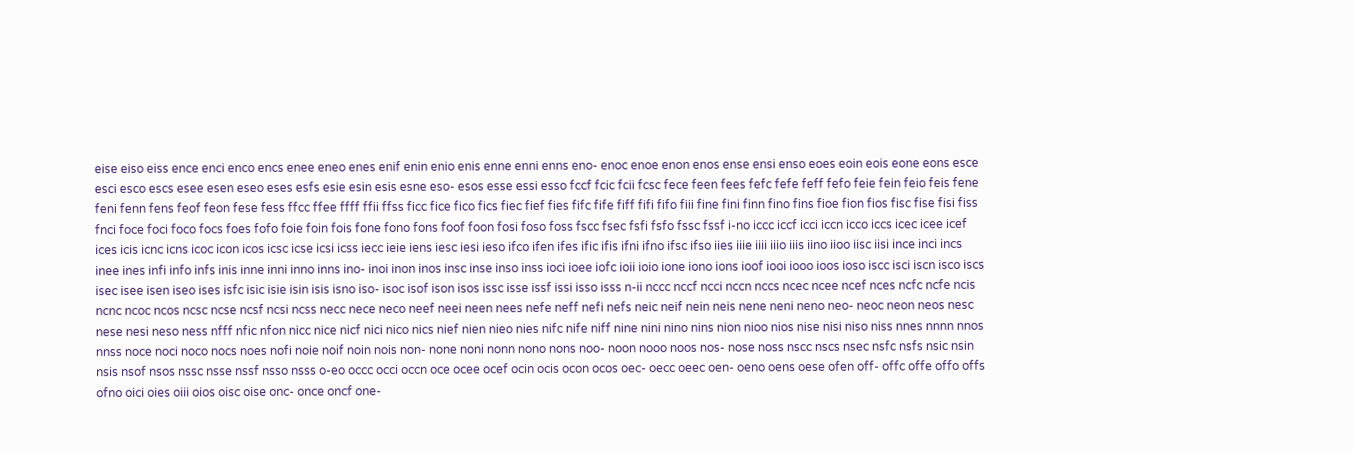eise eiso eiss ence enci enco encs enee eneo enes enif enin enio enis enne enni enns eno- enoc enoe enon enos ense ensi enso eoes eoin eois eone eons esce esci esco escs esee esen eseo eses esfs esie esin esis esne eso- esos esse essi esso fccf fcic fcii fcsc fece feen fees fefc fefe feff fefo feie fein feio feis fene feni fenn fens feof feon fese fess ffcc ffee ffff ffii ffss ficc fice fico fics fiec fief fies fifc fife fiff fifi fifo fiii fine fini finn fino fins fioe fion fios fisc fise fisi fiss fnci foce foci foco focs foes fofo foie foin fois fone fono fons foof foon fosi foso foss fscc fsec fsfi fsfo fssc fssf i-no iccc iccf icci iccn icco iccs icec icee icef ices icis icnc icns icoc icon icos icsc icse icsi icss iecc ieie iens iesc iesi ieso ifco ifen ifes ific ifis ifni ifno ifsc ifso iies iiie iiii iiio iiis iino iioo iisc iisi ince inci incs inee ines infi info infs inis inne inni inno inns ino- inoi inon inos insc inse inso inss ioci ioee iofc ioii ioio ione iono ions ioof iooi iooo ioos ioso iscc isci iscn isco iscs isec isee isen iseo ises isfc isic isie isin isis isno iso- isoc isof ison isos issc isse issf issi isso isss n-ii nccc nccf ncci nccn nccs ncec ncee ncef nces ncfc ncfe ncis ncnc ncoc ncos ncsc ncse ncsf ncsi ncss necc nece neco neef neei neen nees nefe neff nefi nefs neic neif nein neis nene neni neno neo- neoc neon neos nesc nese nesi neso ness nfff nfic nfon nicc nice nicf nici nico nics nief nien nieo nies nifc nife niff nine nini nino nins nion nioo nios nise nisi niso niss nnes nnnn nnos nnss noce noci noco nocs noes nofi noie noif noin nois non- none noni nonn nono nons noo- noon nooo noos nos- nose noss nscc nscs nsec nsfc nsfs nsic nsin nsis nsof nsos nssc nsse nssf nsso nsss o-eo occc occi occn oce ocee ocef ocin ocis ocon ocos oec- oecc oeec oen- oeno oens oese ofen off- offc offe offo offs ofno oici oies oiii oios oisc oise onc- once oncf one-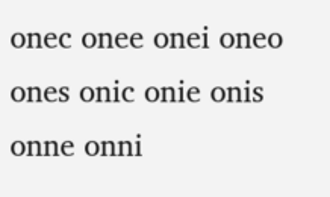onec onee onei oneo ones onic onie onis onne onni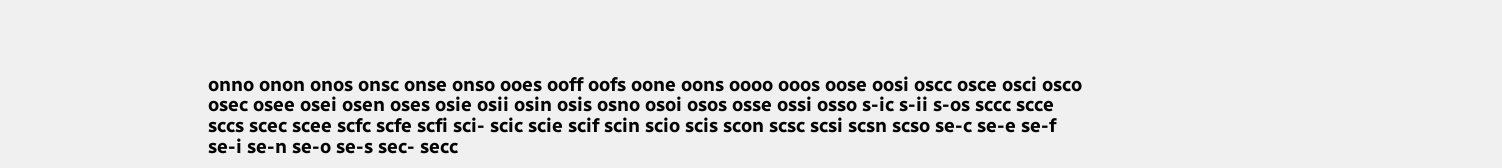onno onon onos onsc onse onso ooes ooff oofs oone oons oooo ooos oose oosi oscc osce osci osco osec osee osei osen oses osie osii osin osis osno osoi osos osse ossi osso s-ic s-ii s-os sccc scce sccs scec scee scfc scfe scfi sci- scic scie scif scin scio scis scon scsc scsi scsn scso se-c se-e se-f se-i se-n se-o se-s sec- secc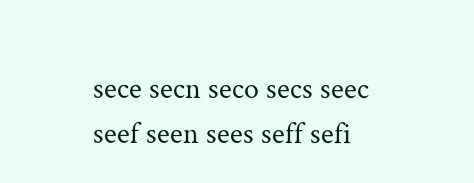sece secn seco secs seec seef seen sees seff sefi